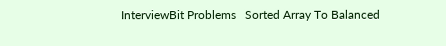InterviewBit Problems   Sorted Array To Balanced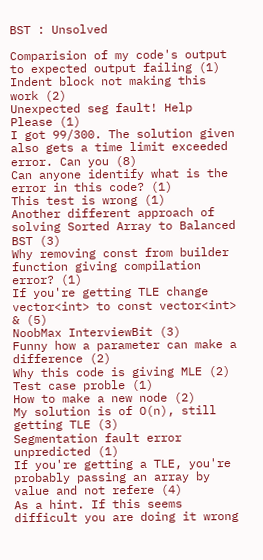BST : Unsolved

Comparision of my code's output to expected output failing (1)
Indent block not making this work (2)
Unexpected seg fault! Help Please (1)
I got 99/300. The solution given also gets a time limit exceeded error. Can you (8)
Can anyone identify what is the error in this code? (1)
This test is wrong (1)
Another different approach of solving Sorted Array to Balanced BST (3)
Why removing const from builder function giving compilation error? (1)
If you're getting TLE change vector<int> to const vector<int> & (5)
NoobMax InterviewBit (3)
Funny how a parameter can make a difference (2)
Why this code is giving MLE (2)
Test case proble (1)
How to make a new node (2)
My solution is of O(n), still getting TLE (3)
Segmentation fault error unpredicted (1)
If you're getting a TLE, you're probably passing an array by value and not refere (4)
As a hint. If this seems difficult you are doing it wrong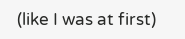(like I was at first)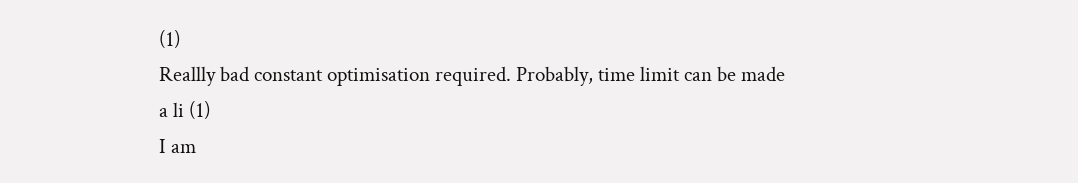(1)
Reallly bad constant optimisation required. Probably, time limit can be made a li (1)
I am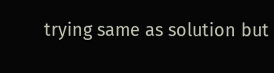trying same as solution but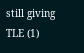still giving TLE (1)